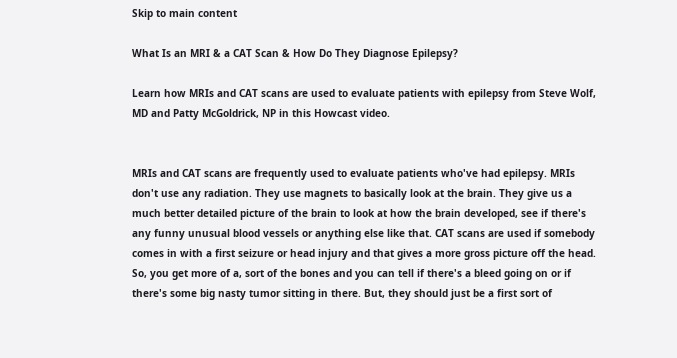Skip to main content

What Is an MRI & a CAT Scan & How Do They Diagnose Epilepsy?

Learn how MRIs and CAT scans are used to evaluate patients with epilepsy from Steve Wolf, MD and Patty McGoldrick, NP in this Howcast video.


MRIs and CAT scans are frequently used to evaluate patients who've had epilepsy. MRIs don't use any radiation. They use magnets to basically look at the brain. They give us a much better detailed picture of the brain to look at how the brain developed, see if there's any funny unusual blood vessels or anything else like that. CAT scans are used if somebody comes in with a first seizure or head injury and that gives a more gross picture off the head. So, you get more of a, sort of the bones and you can tell if there's a bleed going on or if there's some big nasty tumor sitting in there. But, they should just be a first sort of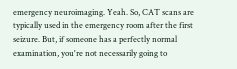emergency neuroimaging. Yeah. So, CAT scans are typically used in the emergency room after the first seizure. But, if someone has a perfectly normal examination, you're not necessarily going to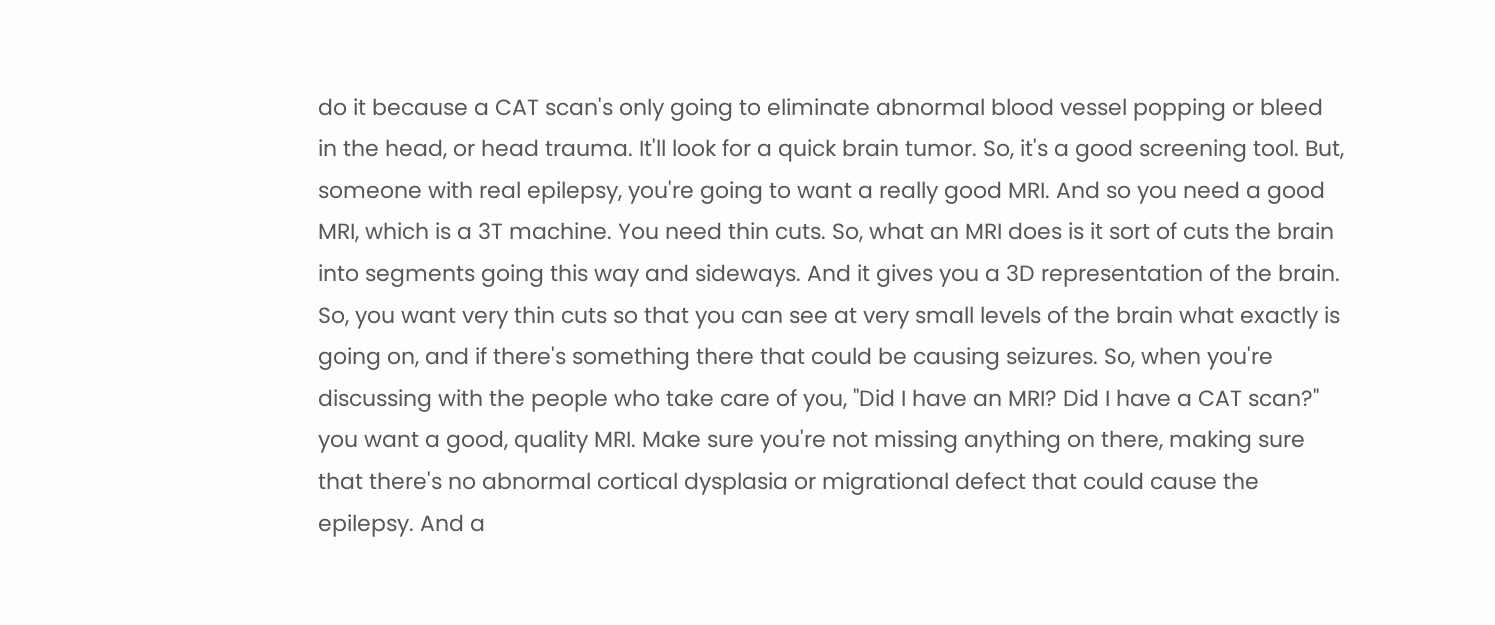do it because a CAT scan's only going to eliminate abnormal blood vessel popping or bleed in the head, or head trauma. It'll look for a quick brain tumor. So, it's a good screening tool. But, someone with real epilepsy, you're going to want a really good MRI. And so you need a good MRI, which is a 3T machine. You need thin cuts. So, what an MRI does is it sort of cuts the brain into segments going this way and sideways. And it gives you a 3D representation of the brain. So, you want very thin cuts so that you can see at very small levels of the brain what exactly is going on, and if there's something there that could be causing seizures. So, when you're discussing with the people who take care of you, "Did I have an MRI? Did I have a CAT scan?" you want a good, quality MRI. Make sure you're not missing anything on there, making sure that there's no abnormal cortical dysplasia or migrational defect that could cause the epilepsy. And a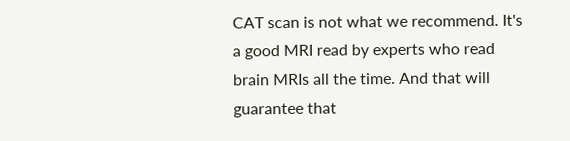CAT scan is not what we recommend. It's a good MRI read by experts who read brain MRIs all the time. And that will guarantee that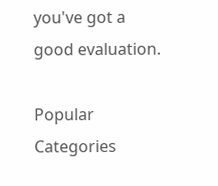you've got a good evaluation.

Popular Categories